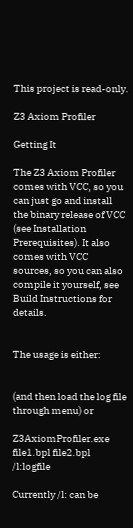This project is read-only.

Z3 Axiom Profiler

Getting It

The Z3 Axiom Profiler comes with VCC, so you can just go and install the binary release of VCC (see Installation Prerequisites). It also comes with VCC sources, so you can also compile it yourself, see Build Instructions for details.


The usage is either:


(and then load the log file through menu) or

Z3AxiomProfiler.exe file1.bpl file2.bpl /l:logfile

Currently /l: can be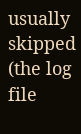usually skipped (the log file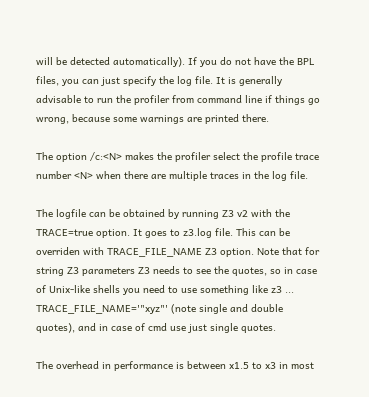will be detected automatically). If you do not have the BPL files, you can just specify the log file. It is generally advisable to run the profiler from command line if things go wrong, because some warnings are printed there.

The option /c:<N> makes the profiler select the profile trace number <N> when there are multiple traces in the log file.

The logfile can be obtained by running Z3 v2 with the TRACE=true option. It goes to z3.log file. This can be overriden with TRACE_FILE_NAME Z3 option. Note that for string Z3 parameters Z3 needs to see the quotes, so in case of Unix-like shells you need to use something like z3 ... TRACE_FILE_NAME='"xyz"' (note single and double quotes), and in case of cmd use just single quotes.

The overhead in performance is between x1.5 to x3 in most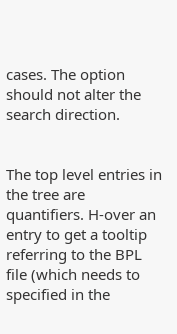cases. The option should not alter the search direction.


The top level entries in the tree are quantifiers. H-over an entry to get a tooltip referring to the BPL file (which needs to specified in the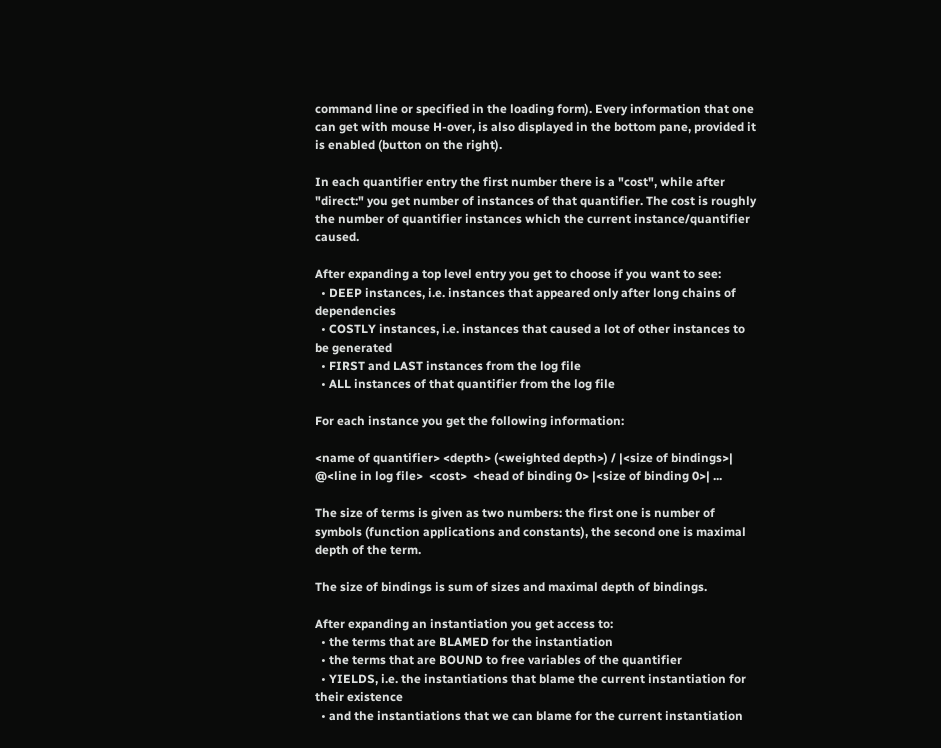command line or specified in the loading form). Every information that one can get with mouse H-over, is also displayed in the bottom pane, provided it is enabled (button on the right).

In each quantifier entry the first number there is a "cost", while after "direct:" you get number of instances of that quantifier. The cost is roughly the number of quantifier instances which the current instance/quantifier caused.

After expanding a top level entry you get to choose if you want to see:
  • DEEP instances, i.e. instances that appeared only after long chains of dependencies
  • COSTLY instances, i.e. instances that caused a lot of other instances to be generated
  • FIRST and LAST instances from the log file
  • ALL instances of that quantifier from the log file

For each instance you get the following information:

<name of quantifier> <depth> (<weighted depth>) / |<size of bindings>| @<line in log file>  <cost>  <head of binding 0> |<size of binding 0>| ...

The size of terms is given as two numbers: the first one is number of symbols (function applications and constants), the second one is maximal depth of the term.

The size of bindings is sum of sizes and maximal depth of bindings.

After expanding an instantiation you get access to:
  • the terms that are BLAMED for the instantiation
  • the terms that are BOUND to free variables of the quantifier
  • YIELDS, i.e. the instantiations that blame the current instantiation for their existence
  • and the instantiations that we can blame for the current instantiation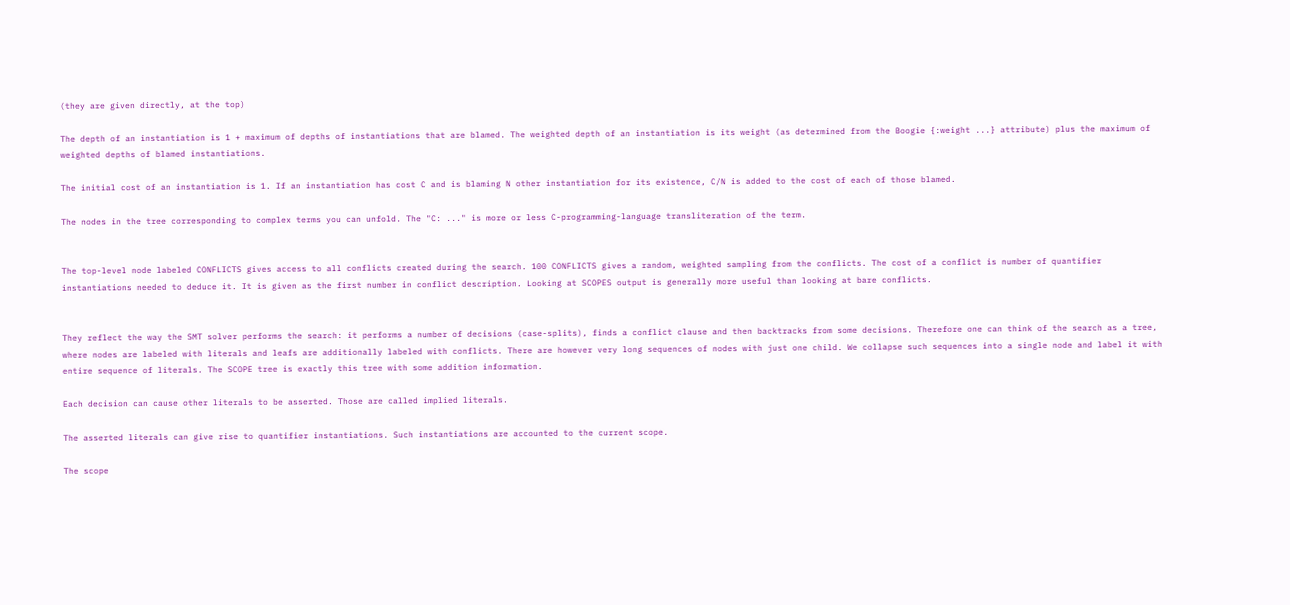(they are given directly, at the top)

The depth of an instantiation is 1 + maximum of depths of instantiations that are blamed. The weighted depth of an instantiation is its weight (as determined from the Boogie {:weight ...} attribute) plus the maximum of weighted depths of blamed instantiations.

The initial cost of an instantiation is 1. If an instantiation has cost C and is blaming N other instantiation for its existence, C/N is added to the cost of each of those blamed.

The nodes in the tree corresponding to complex terms you can unfold. The "C: ..." is more or less C-programming-language transliteration of the term.


The top-level node labeled CONFLICTS gives access to all conflicts created during the search. 100 CONFLICTS gives a random, weighted sampling from the conflicts. The cost of a conflict is number of quantifier instantiations needed to deduce it. It is given as the first number in conflict description. Looking at SCOPES output is generally more useful than looking at bare conflicts.


They reflect the way the SMT solver performs the search: it performs a number of decisions (case-splits), finds a conflict clause and then backtracks from some decisions. Therefore one can think of the search as a tree, where nodes are labeled with literals and leafs are additionally labeled with conflicts. There are however very long sequences of nodes with just one child. We collapse such sequences into a single node and label it with entire sequence of literals. The SCOPE tree is exactly this tree with some addition information.

Each decision can cause other literals to be asserted. Those are called implied literals.

The asserted literals can give rise to quantifier instantiations. Such instantiations are accounted to the current scope.

The scope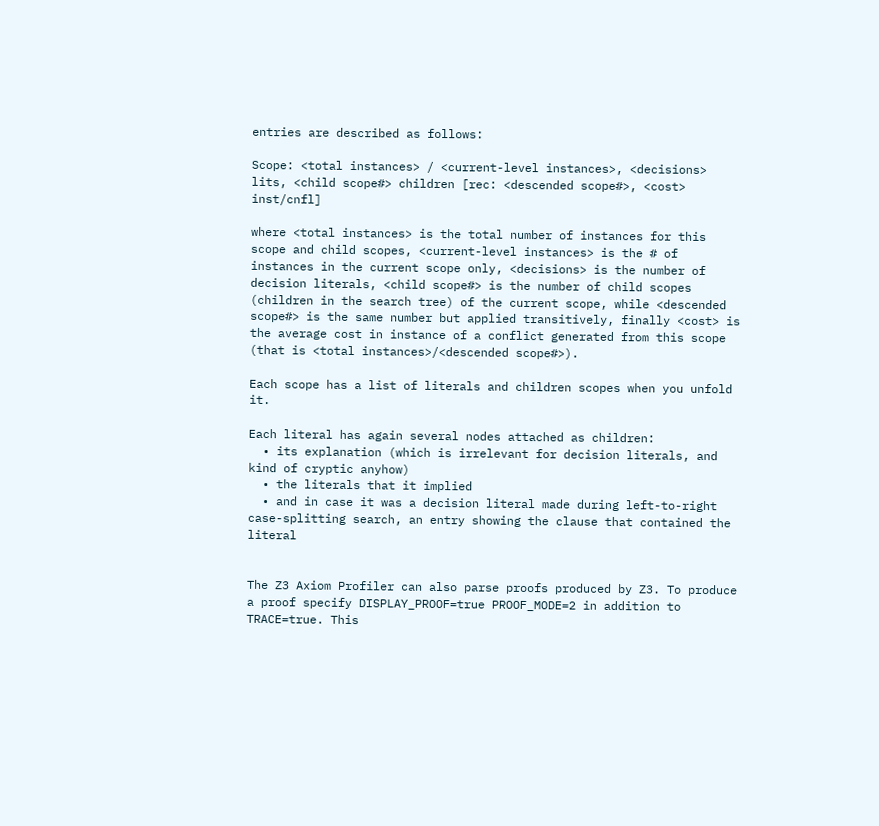entries are described as follows:

Scope: <total instances> / <current-level instances>, <decisions> lits, <child scope#> children [rec: <descended scope#>, <cost> inst/cnfl]

where <total instances> is the total number of instances for this scope and child scopes, <current-level instances> is the # of instances in the current scope only, <decisions> is the number of decision literals, <child scope#> is the number of child scopes (children in the search tree) of the current scope, while <descended scope#> is the same number but applied transitively, finally <cost> is the average cost in instance of a conflict generated from this scope (that is <total instances>/<descended scope#>).

Each scope has a list of literals and children scopes when you unfold it.

Each literal has again several nodes attached as children:
  • its explanation (which is irrelevant for decision literals, and kind of cryptic anyhow)
  • the literals that it implied
  • and in case it was a decision literal made during left-to-right case-splitting search, an entry showing the clause that contained the literal


The Z3 Axiom Profiler can also parse proofs produced by Z3. To produce a proof specify DISPLAY_PROOF=true PROOF_MODE=2 in addition to TRACE=true. This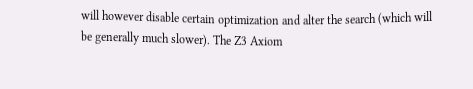will however disable certain optimization and alter the search (which will be generally much slower). The Z3 Axiom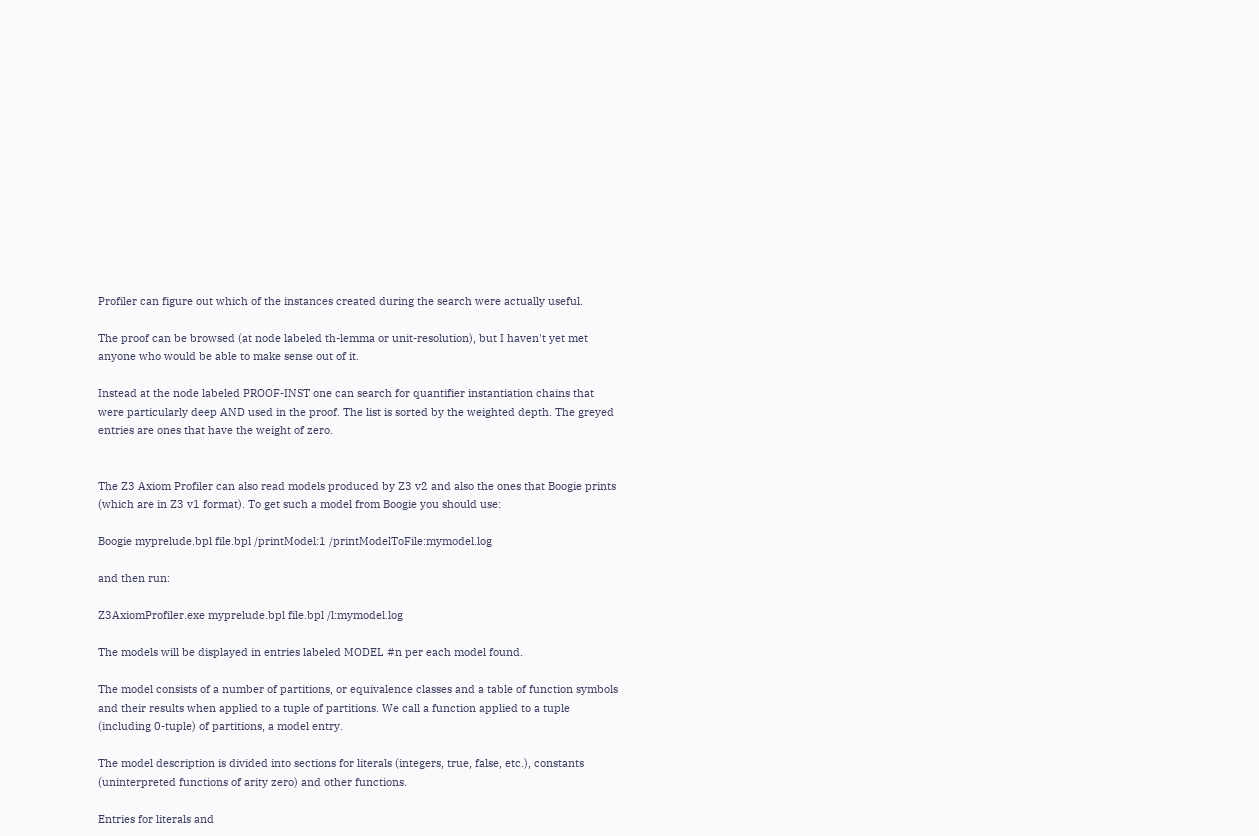Profiler can figure out which of the instances created during the search were actually useful.

The proof can be browsed (at node labeled th-lemma or unit-resolution), but I haven't yet met anyone who would be able to make sense out of it.

Instead at the node labeled PROOF-INST one can search for quantifier instantiation chains that were particularly deep AND used in the proof. The list is sorted by the weighted depth. The greyed entries are ones that have the weight of zero.


The Z3 Axiom Profiler can also read models produced by Z3 v2 and also the ones that Boogie prints (which are in Z3 v1 format). To get such a model from Boogie you should use:

Boogie myprelude.bpl file.bpl /printModel:1 /printModelToFile:mymodel.log

and then run:

Z3AxiomProfiler.exe myprelude.bpl file.bpl /l:mymodel.log

The models will be displayed in entries labeled MODEL #n per each model found.

The model consists of a number of partitions, or equivalence classes and a table of function symbols and their results when applied to a tuple of partitions. We call a function applied to a tuple (including 0-tuple) of partitions, a model entry.

The model description is divided into sections for literals (integers, true, false, etc.), constants (uninterpreted functions of arity zero) and other functions.

Entries for literals and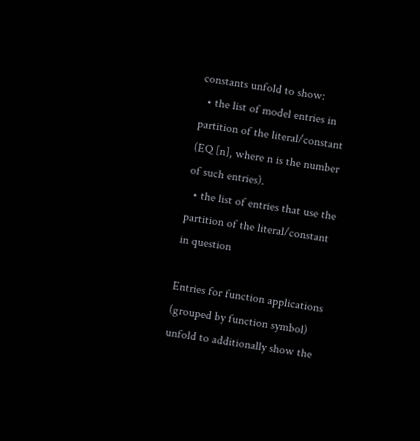constants unfold to show:
  • the list of model entries in partition of the literal/constant (EQ [n], where n is the number of such entries).
  • the list of entries that use the partition of the literal/constant in question

Entries for function applications (grouped by function symbol) unfold to additionally show the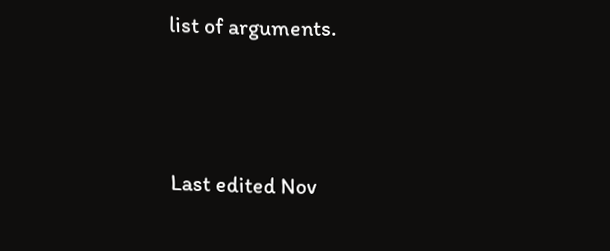list of arguments.





Last edited Nov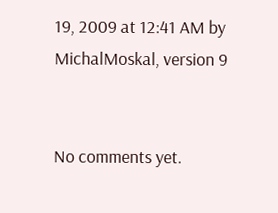19, 2009 at 12:41 AM by MichalMoskal, version 9


No comments yet.